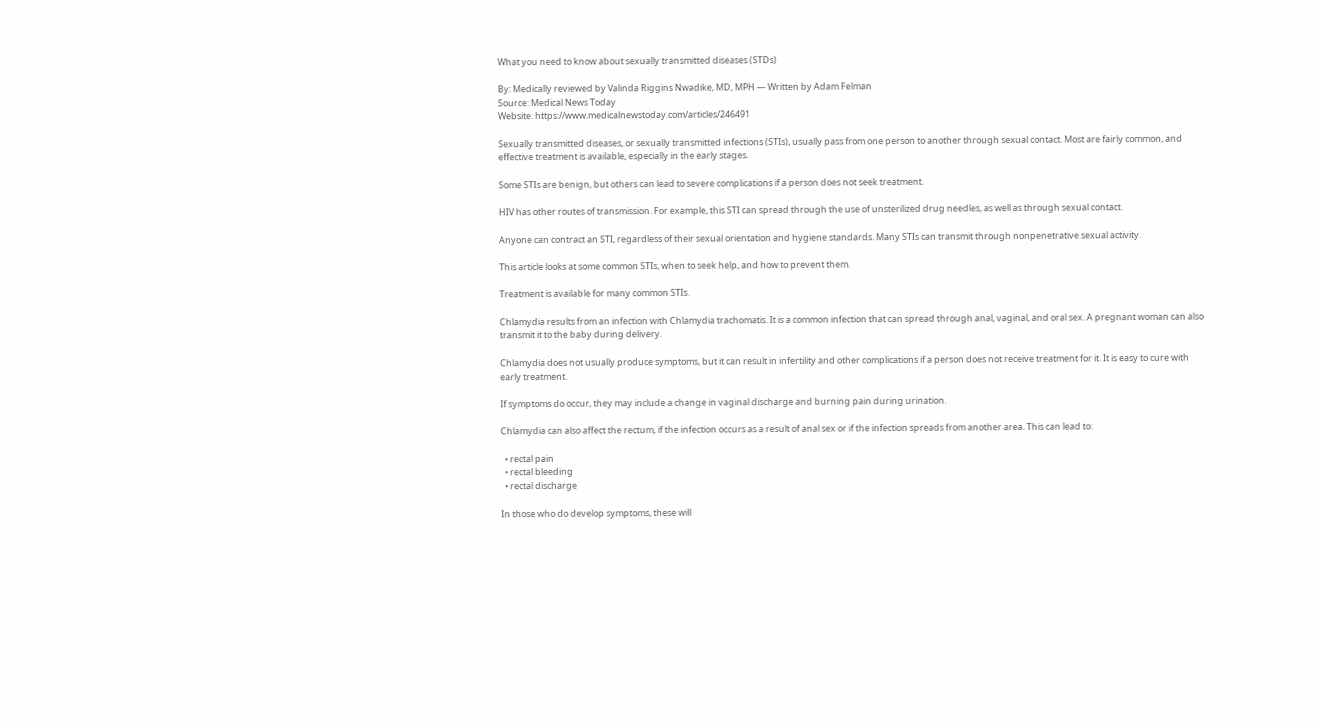What you need to know about sexually transmitted diseases (STDs)

By: Medically reviewed by Valinda Riggins Nwadike, MD, MPH — Written by Adam Felman
Source: Medical News Today
Website: https://www.medicalnewstoday.com/articles/246491

Sexually transmitted diseases, or sexually transmitted infections (STIs), usually pass from one person to another through sexual contact. Most are fairly common, and effective treatment is available, especially in the early stages.

Some STIs are benign, but others can lead to severe complications if a person does not seek treatment.

HIV has other routes of transmission. For example, this STI can spread through the use of unsterilized drug needles, as well as through sexual contact.

Anyone can contract an STI, regardless of their sexual orientation and hygiene standards. Many STIs can transmit through nonpenetrative sexual activity.

This article looks at some common STIs, when to seek help, and how to prevent them.

Treatment is available for many common STIs.

Chlamydia results from an infection with Chlamydia trachomatis. It is a common infection that can spread through anal, vaginal, and oral sex. A pregnant woman can also transmit it to the baby during delivery.

Chlamydia does not usually produce symptoms, but it can result in infertility and other complications if a person does not receive treatment for it. It is easy to cure with early treatment.

If symptoms do occur, they may include a change in vaginal discharge and burning pain during urination.

Chlamydia can also affect the rectum, if the infection occurs as a result of anal sex or if the infection spreads from another area. This can lead to:

  • rectal pain
  • rectal bleeding
  • rectal discharge

In those who do develop symptoms, these will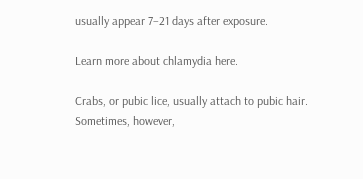usually appear 7–21 days after exposure.

Learn more about chlamydia here.

Crabs, or pubic lice, usually attach to pubic hair. Sometimes, however,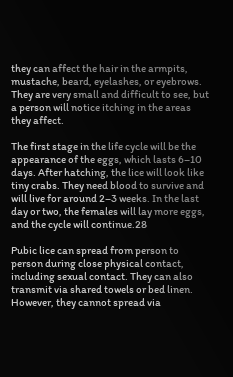they can affect the hair in the armpits, mustache, beard, eyelashes, or eyebrows. They are very small and difficult to see, but a person will notice itching in the areas they affect.

The first stage in the life cycle will be the appearance of the eggs, which lasts 6–10 days. After hatching, the lice will look like tiny crabs. They need blood to survive and will live for around 2–3 weeks. In the last day or two, the females will lay more eggs, and the cycle will continue.28

Pubic lice can spread from person to person during close physical contact, including sexual contact. They can also transmit via shared towels or bed linen. However, they cannot spread via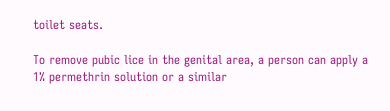toilet seats.

To remove pubic lice in the genital area, a person can apply a 1% permethrin solution or a similar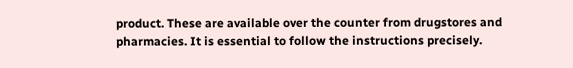product. These are available over the counter from drugstores and pharmacies. It is essential to follow the instructions precisely.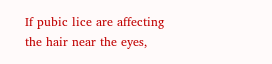If pubic lice are affecting the hair near the eyes,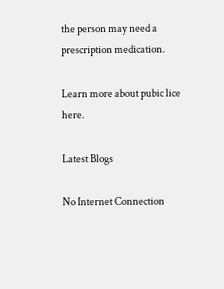the person may need a prescription medication.

Learn more about pubic lice here.

Latest Blogs

No Internet Connection